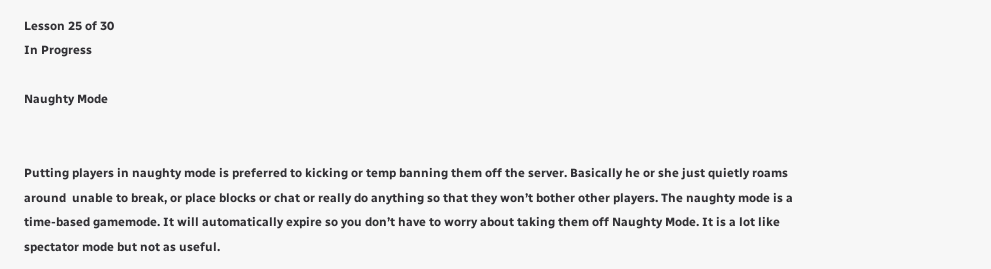Lesson 25 of 30
In Progress

Naughty Mode


Putting players in naughty mode is preferred to kicking or temp banning them off the server. Basically he or she just quietly roams around  unable to break, or place blocks or chat or really do anything so that they won’t bother other players. The naughty mode is a time-based gamemode. It will automatically expire so you don’t have to worry about taking them off Naughty Mode. It is a lot like spectator mode but not as useful.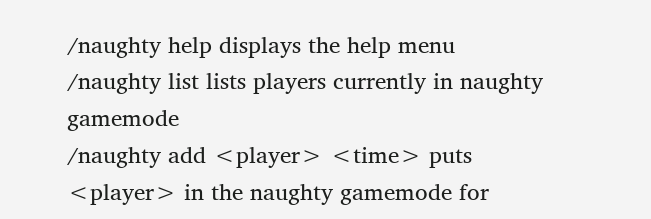/naughty help displays the help menu
/naughty list lists players currently in naughty gamemode
/naughty add <player> <time> puts <player> in the naughty gamemode for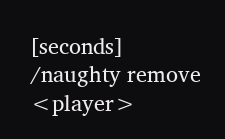[seconds]
/naughty remove <player>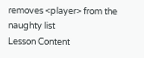removes <player> from the naughty list
Lesson Content